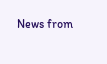News from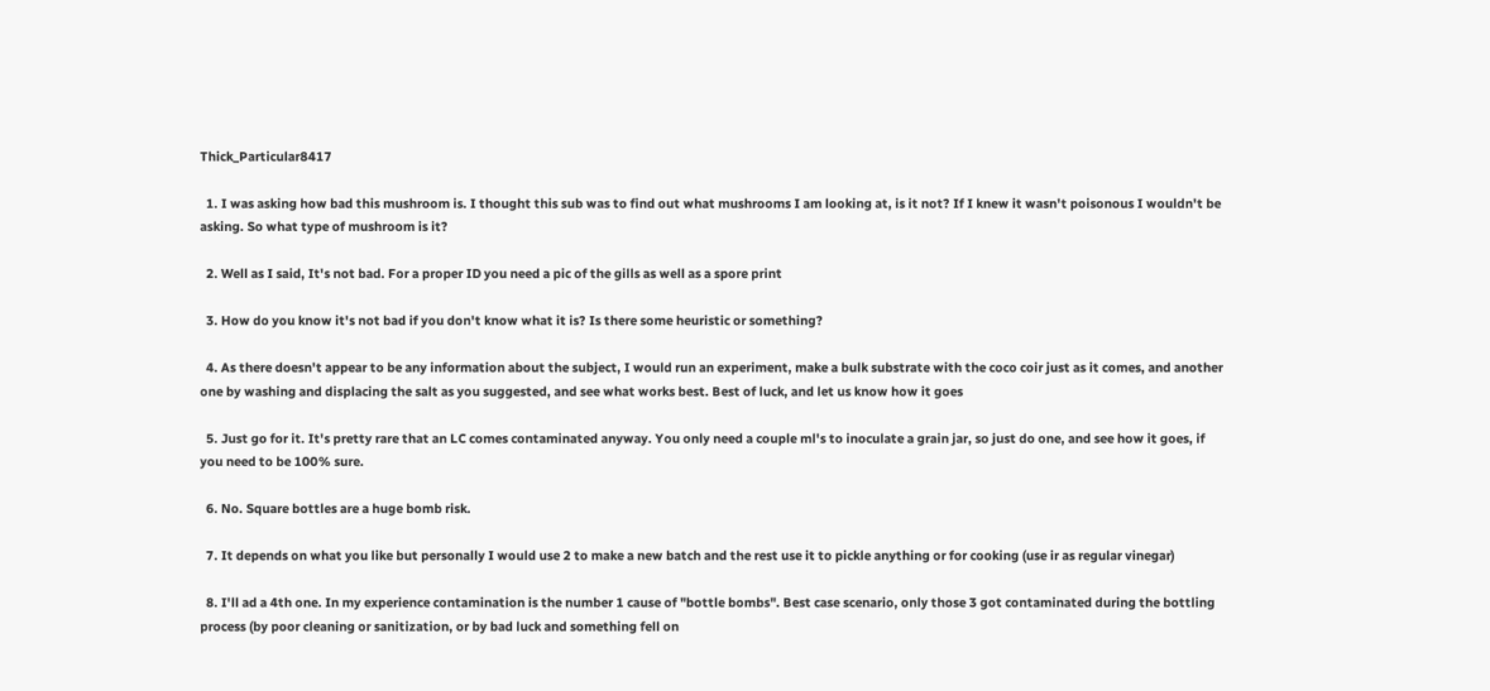Thick_Particular8417

  1. I was asking how bad this mushroom is. I thought this sub was to find out what mushrooms I am looking at, is it not? If I knew it wasn't poisonous I wouldn't be asking. So what type of mushroom is it?

  2. Well as I said, It's not bad. For a proper ID you need a pic of the gills as well as a spore print

  3. How do you know it's not bad if you don't know what it is? Is there some heuristic or something?

  4. As there doesn't appear to be any information about the subject, I would run an experiment, make a bulk substrate with the coco coir just as it comes, and another one by washing and displacing the salt as you suggested, and see what works best. Best of luck, and let us know how it goes

  5. Just go for it. It's pretty rare that an LC comes contaminated anyway. You only need a couple ml's to inoculate a grain jar, so just do one, and see how it goes, if you need to be 100% sure.

  6. No. Square bottles are a huge bomb risk.

  7. It depends on what you like but personally I would use 2 to make a new batch and the rest use it to pickle anything or for cooking (use ir as regular vinegar)

  8. I'll ad a 4th one. In my experience contamination is the number 1 cause of "bottle bombs". Best case scenario, only those 3 got contaminated during the bottling process (by poor cleaning or sanitization, or by bad luck and something fell on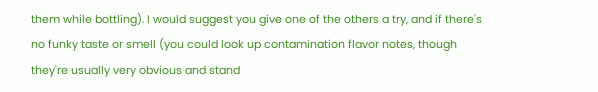them while bottling). I would suggest you give one of the others a try, and if there's no funky taste or smell (you could look up contamination flavor notes, though they're usually very obvious and stand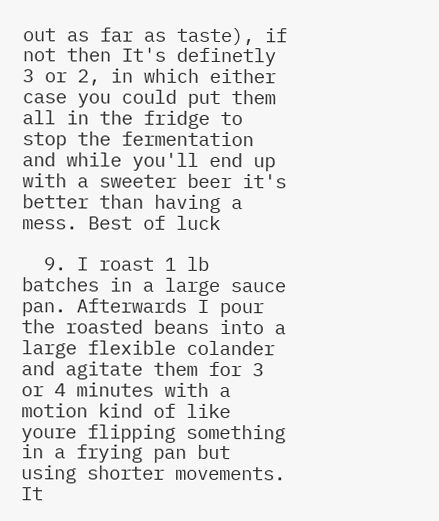out as far as taste), if not then It's definetly 3 or 2, in which either case you could put them all in the fridge to stop the fermentation and while you'll end up with a sweeter beer it's better than having a mess. Best of luck

  9. I roast 1 lb batches in a large sauce pan. Afterwards I pour the roasted beans into a large flexible colander and agitate them for 3 or 4 minutes with a motion kind of like youre flipping something in a frying pan but using shorter movements. It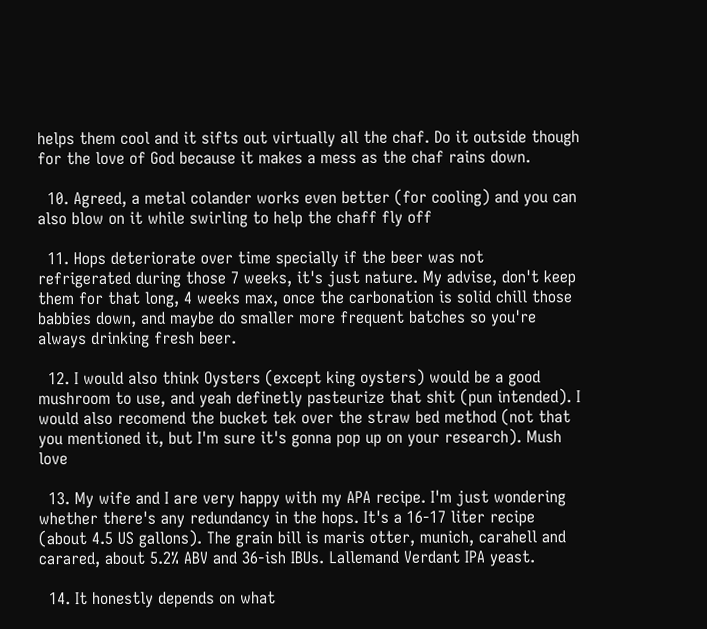helps them cool and it sifts out virtually all the chaf. Do it outside though for the love of God because it makes a mess as the chaf rains down.

  10. Agreed, a metal colander works even better (for cooling) and you can also blow on it while swirling to help the chaff fly off

  11. Hops deteriorate over time specially if the beer was not refrigerated during those 7 weeks, it's just nature. My advise, don't keep them for that long, 4 weeks max, once the carbonation is solid chill those babbies down, and maybe do smaller more frequent batches so you're always drinking fresh beer.

  12. I would also think Oysters (except king oysters) would be a good mushroom to use, and yeah definetly pasteurize that shit (pun intended). I would also recomend the bucket tek over the straw bed method (not that you mentioned it, but I'm sure it's gonna pop up on your research). Mush love

  13. My wife and I are very happy with my APA recipe. I'm just wondering whether there's any redundancy in the hops. It's a 16-17 liter recipe (about 4.5 US gallons). The grain bill is maris otter, munich, carahell and carared, about 5.2% ABV and 36-ish IBUs. Lallemand Verdant IPA yeast.

  14. It honestly depends on what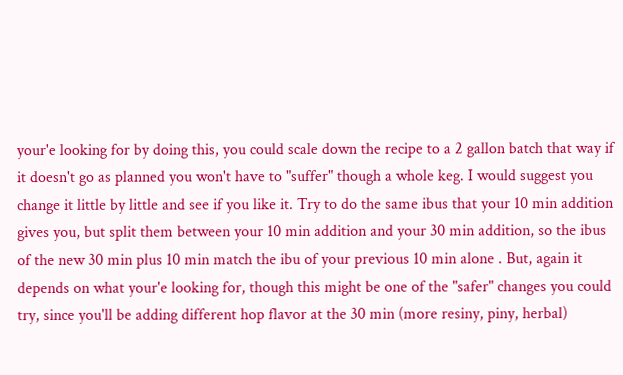your'e looking for by doing this, you could scale down the recipe to a 2 gallon batch that way if it doesn't go as planned you won't have to "suffer" though a whole keg. I would suggest you change it little by little and see if you like it. Try to do the same ibus that your 10 min addition gives you, but split them between your 10 min addition and your 30 min addition, so the ibus of the new 30 min plus 10 min match the ibu of your previous 10 min alone . But, again it depends on what your'e looking for, though this might be one of the "safer" changes you could try, since you'll be adding different hop flavor at the 30 min (more resiny, piny, herbal)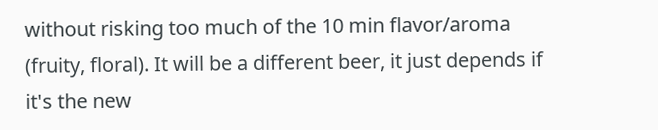without risking too much of the 10 min flavor/aroma (fruity, floral). It will be a different beer, it just depends if it's the new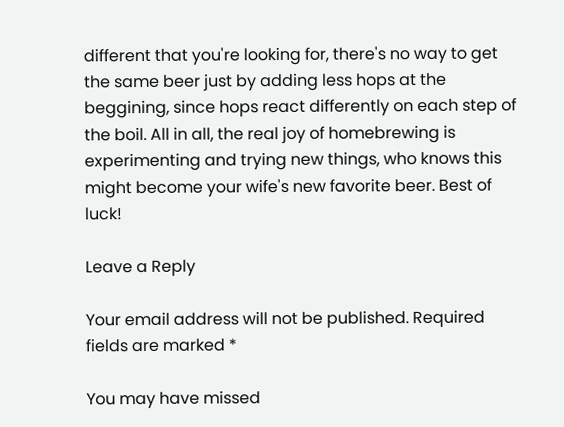different that you're looking for, there's no way to get the same beer just by adding less hops at the beggining, since hops react differently on each step of the boil. All in all, the real joy of homebrewing is experimenting and trying new things, who knows this might become your wife's new favorite beer. Best of luck!

Leave a Reply

Your email address will not be published. Required fields are marked *

You may have missed